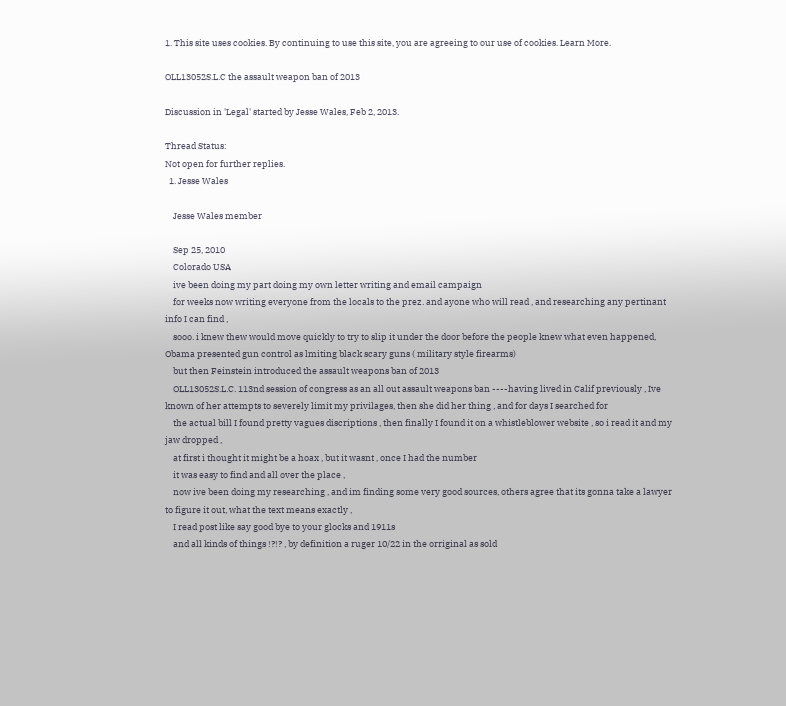1. This site uses cookies. By continuing to use this site, you are agreeing to our use of cookies. Learn More.

OLL13052S.L.C the assault weapon ban of 2013

Discussion in 'Legal' started by Jesse Wales, Feb 2, 2013.

Thread Status:
Not open for further replies.
  1. Jesse Wales

    Jesse Wales member

    Sep 25, 2010
    Colorado USA
    ive been doing my part doing my own letter writing and email campaign
    for weeks now writing everyone from the locals to the prez. and ayone who will read , and researching any pertinant info I can find ,
    sooo. i knew thew would move quickly to try to slip it under the door before the people knew what even happened, Obama presented gun control as lmiting black scary guns ( military style firearms)
    but then Feinstein introduced the assault weapons ban of 2013
    OLL13052S.L.C. 113nd session of congress as an all out assault weapons ban ----having lived in Calif previously , Ive known of her attempts to severely limit my privilages, then she did her thing , and for days I searched for
    the actual bill I found pretty vagues discriptions , then finally I found it on a whistleblower website , so i read it and my jaw dropped ,
    at first i thought it might be a hoax , but it wasnt , once I had the number
    it was easy to find and all over the place ,
    now ive been doing my researching , and im finding some very good sources, others agree that its gonna take a lawyer to figure it out, what the text means exactly ,
    I read post like say good bye to your glocks and 1911s
    and all kinds of things !?!? , by definition a ruger 10/22 in the orriginal as sold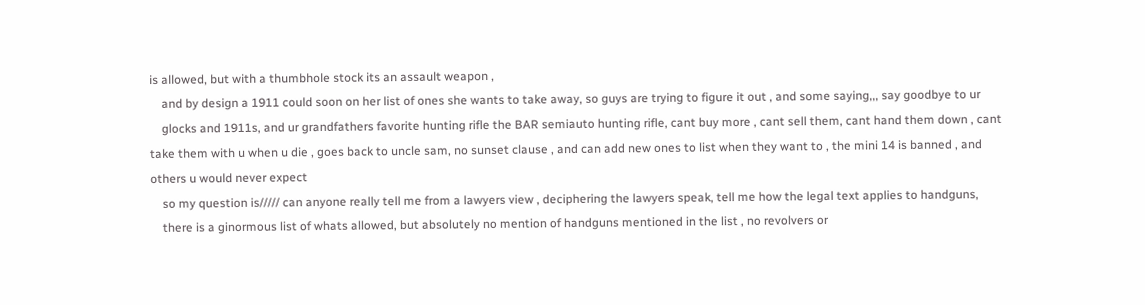is allowed, but with a thumbhole stock its an assault weapon ,
    and by design a 1911 could soon on her list of ones she wants to take away, so guys are trying to figure it out , and some saying,,, say goodbye to ur
    glocks and 1911s, and ur grandfathers favorite hunting rifle the BAR semiauto hunting rifle, cant buy more , cant sell them, cant hand them down , cant take them with u when u die , goes back to uncle sam, no sunset clause , and can add new ones to list when they want to , the mini 14 is banned , and others u would never expect
    so my question is///// can anyone really tell me from a lawyers view , deciphering the lawyers speak, tell me how the legal text applies to handguns,
    there is a ginormous list of whats allowed, but absolutely no mention of handguns mentioned in the list , no revolvers or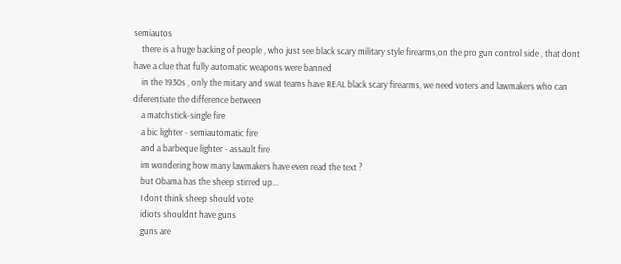semiautos
    there is a huge backing of people , who just see black scary military style firearms,on the pro gun control side , that dont have a clue that fully automatic weapons were banned
    in the 1930s , only the mitary and swat teams have REAL black scary firearms, we need voters and lawmakers who can diferentiate the difference between
    a matchstick-single fire
    a bic lighter - semiautomatic fire
    and a barbeque lighter - assault fire
    im wondering how many lawmakers have even read the text ?
    but Obama has the sheep stirred up...
    I dont think sheep should vote
    idiots shouldnt have guns
    guns are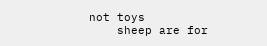not toys
    sheep are for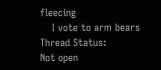fleecing
    I vote to arm bears
Thread Status:
Not open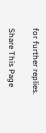for further replies.

Share This Page